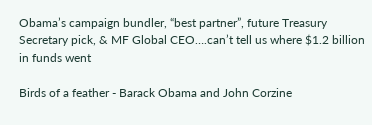Obama’s campaign bundler, “best partner”, future Treasury Secretary pick, & MF Global CEO….can’t tell us where $1.2 billion in funds went

Birds of a feather - Barack Obama and John Corzine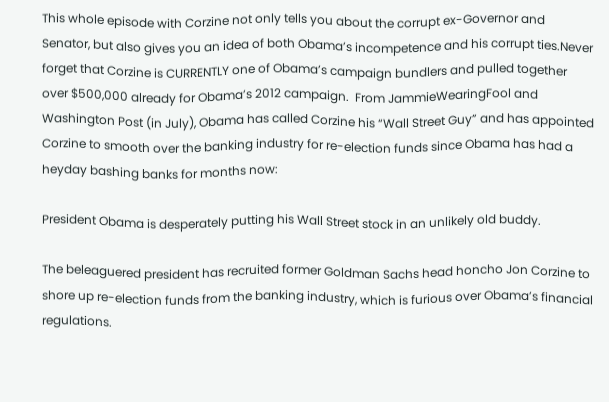This whole episode with Corzine not only tells you about the corrupt ex-Governor and Senator, but also gives you an idea of both Obama’s incompetence and his corrupt ties.Never forget that Corzine is CURRENTLY one of Obama’s campaign bundlers and pulled together over $500,000 already for Obama’s 2012 campaign.  From JammieWearingFool and Washington Post (in July), Obama has called Corzine his “Wall Street Guy” and has appointed Corzine to smooth over the banking industry for re-election funds since Obama has had a heyday bashing banks for months now:

President Obama is desperately putting his Wall Street stock in an unlikely old buddy.

The beleaguered president has recruited former Goldman Sachs head honcho Jon Corzine to shore up re-election funds from the banking industry, which is furious over Obama’s financial regulations.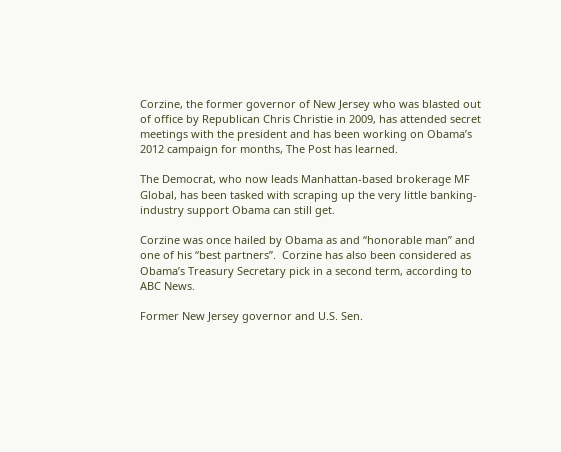Corzine, the former governor of New Jersey who was blasted out of office by Republican Chris Christie in 2009, has attended secret meetings with the president and has been working on Obama’s 2012 campaign for months, The Post has learned.

The Democrat, who now leads Manhattan-based brokerage MF Global, has been tasked with scraping up the very little banking-industry support Obama can still get.

Corzine was once hailed by Obama as and “honorable man” and one of his “best partners”.  Corzine has also been considered as Obama’s Treasury Secretary pick in a second term, according to ABC News.

Former New Jersey governor and U.S. Sen.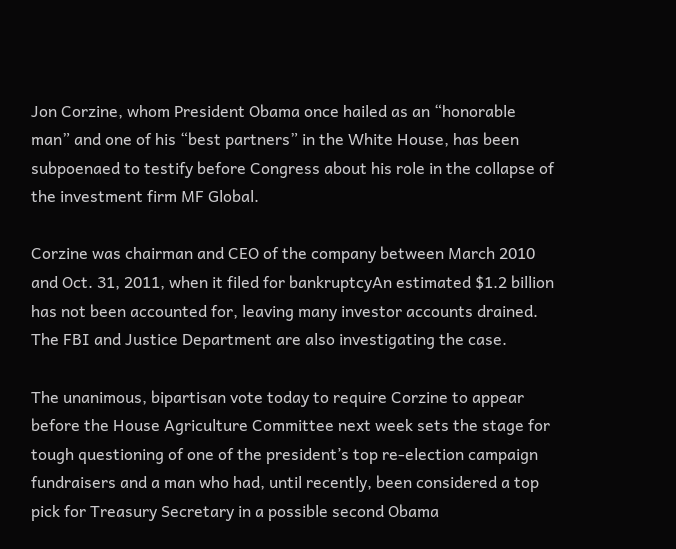Jon Corzine, whom President Obama once hailed as an “honorable man” and one of his “best partners” in the White House, has been subpoenaed to testify before Congress about his role in the collapse of the investment firm MF Global.

Corzine was chairman and CEO of the company between March 2010 and Oct. 31, 2011, when it filed for bankruptcyAn estimated $1.2 billion has not been accounted for, leaving many investor accounts drained.  The FBI and Justice Department are also investigating the case.

The unanimous, bipartisan vote today to require Corzine to appear before the House Agriculture Committee next week sets the stage for tough questioning of one of the president’s top re-election campaign fundraisers and a man who had, until recently, been considered a top pick for Treasury Secretary in a possible second Obama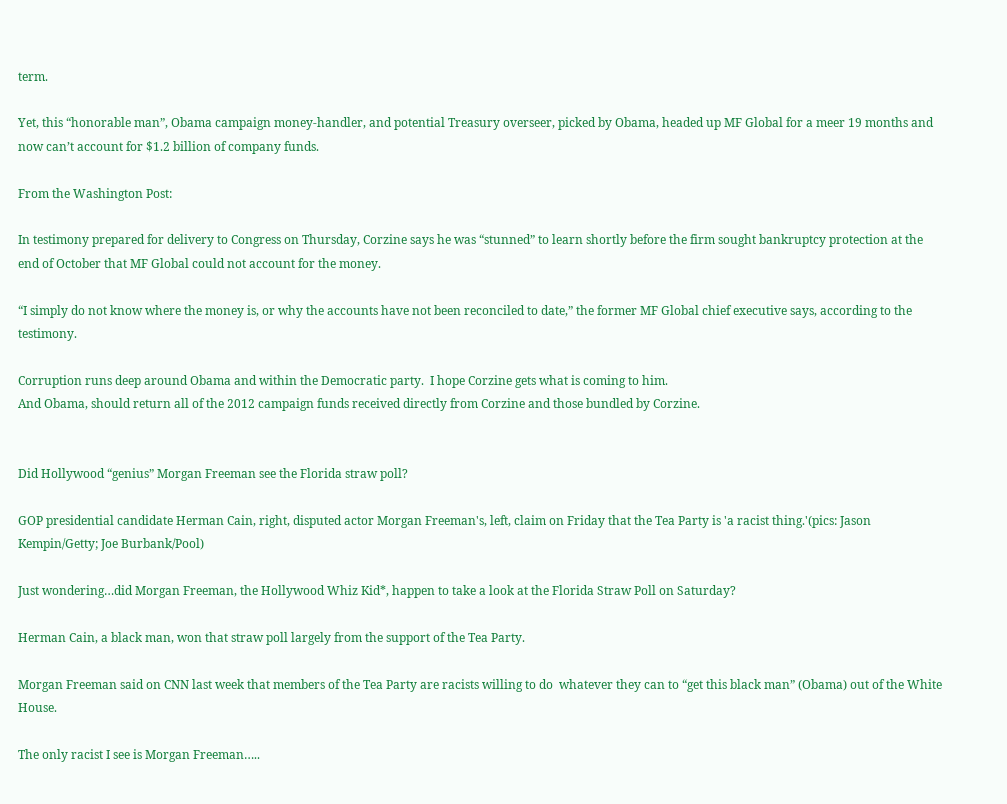term.

Yet, this “honorable man”, Obama campaign money-handler, and potential Treasury overseer, picked by Obama, headed up MF Global for a meer 19 months and now can’t account for $1.2 billion of company funds.

From the Washington Post:

In testimony prepared for delivery to Congress on Thursday, Corzine says he was “stunned” to learn shortly before the firm sought bankruptcy protection at the end of October that MF Global could not account for the money.

“I simply do not know where the money is, or why the accounts have not been reconciled to date,” the former MF Global chief executive says, according to the testimony.

Corruption runs deep around Obama and within the Democratic party.  I hope Corzine gets what is coming to him.
And Obama, should return all of the 2012 campaign funds received directly from Corzine and those bundled by Corzine.


Did Hollywood “genius” Morgan Freeman see the Florida straw poll?

GOP presidential candidate Herman Cain, right, disputed actor Morgan Freeman's, left, claim on Friday that the Tea Party is 'a racist thing.'(pics: Jason Kempin/Getty; Joe Burbank/Pool)

Just wondering…did Morgan Freeman, the Hollywood Whiz Kid*, happen to take a look at the Florida Straw Poll on Saturday?

Herman Cain, a black man, won that straw poll largely from the support of the Tea Party.

Morgan Freeman said on CNN last week that members of the Tea Party are racists willing to do  whatever they can to “get this black man” (Obama) out of the White House.

The only racist I see is Morgan Freeman…..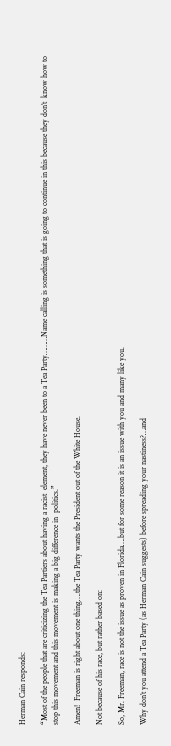Herman Cain responds:

“Most of the people that are criticizing the Tea Partiers about having a racist  element, they have never been to a Tea Party………Name calling is something that is going to continue in this because they don’t  know how to stop this movement and this movement is making a big difference in  politics.”

Amen!  Freeman is right about one thing….the Tea Party wants the President out of the White House.

Not because of his race, but rather based on:

So, Mr. Freeman, race is not the issue as proven in Florida….but for some reason it is an issue with you and many like you.

Why don’t you attend a Tea Party (as Herman Cain suggests) before spreading your nastiness?…and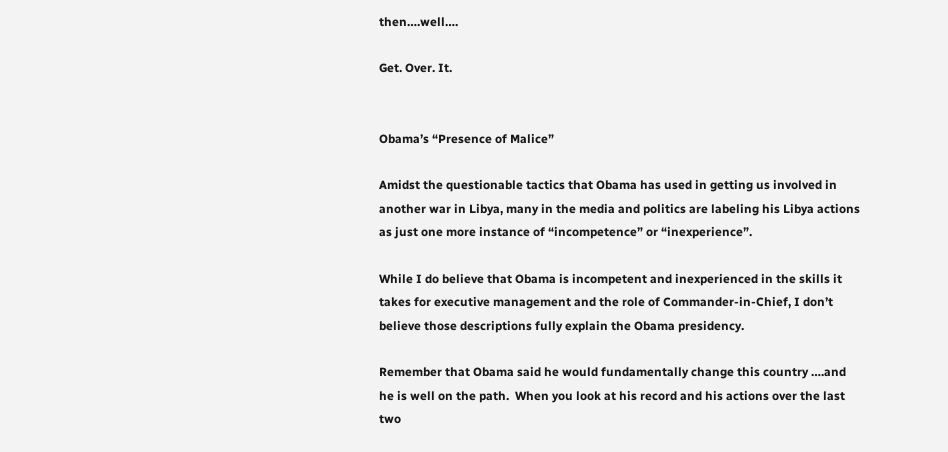then….well….

Get. Over. It.


Obama’s “Presence of Malice”

Amidst the questionable tactics that Obama has used in getting us involved in another war in Libya, many in the media and politics are labeling his Libya actions as just one more instance of “incompetence” or “inexperience”.

While I do believe that Obama is incompetent and inexperienced in the skills it takes for executive management and the role of Commander-in-Chief, I don’t believe those descriptions fully explain the Obama presidency.

Remember that Obama said he would fundamentally change this country ….and he is well on the path.  When you look at his record and his actions over the last two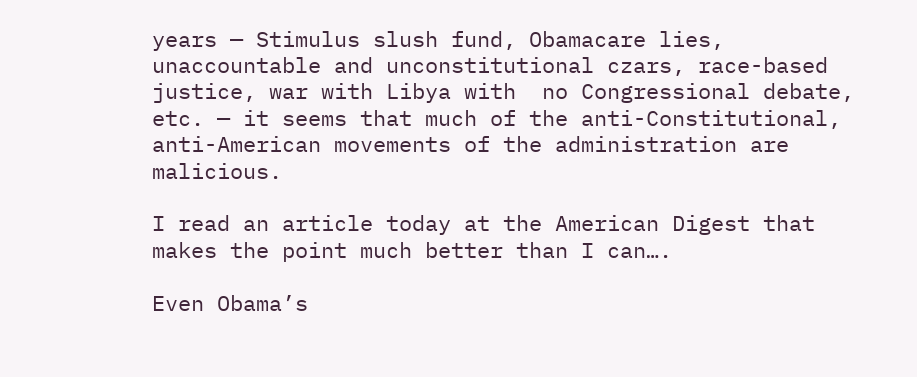years — Stimulus slush fund, Obamacare lies, unaccountable and unconstitutional czars, race-based justice, war with Libya with  no Congressional debate, etc. — it seems that much of the anti-Constitutional, anti-American movements of the administration are malicious.

I read an article today at the American Digest that makes the point much better than I can….

Even Obama’s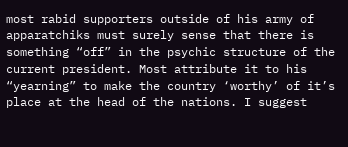most rabid supporters outside of his army of apparatchiks must surely sense that there is something “off” in the psychic structure of the current president. Most attribute it to his “yearning” to make the country ‘worthy’ of it’s place at the head of the nations. I suggest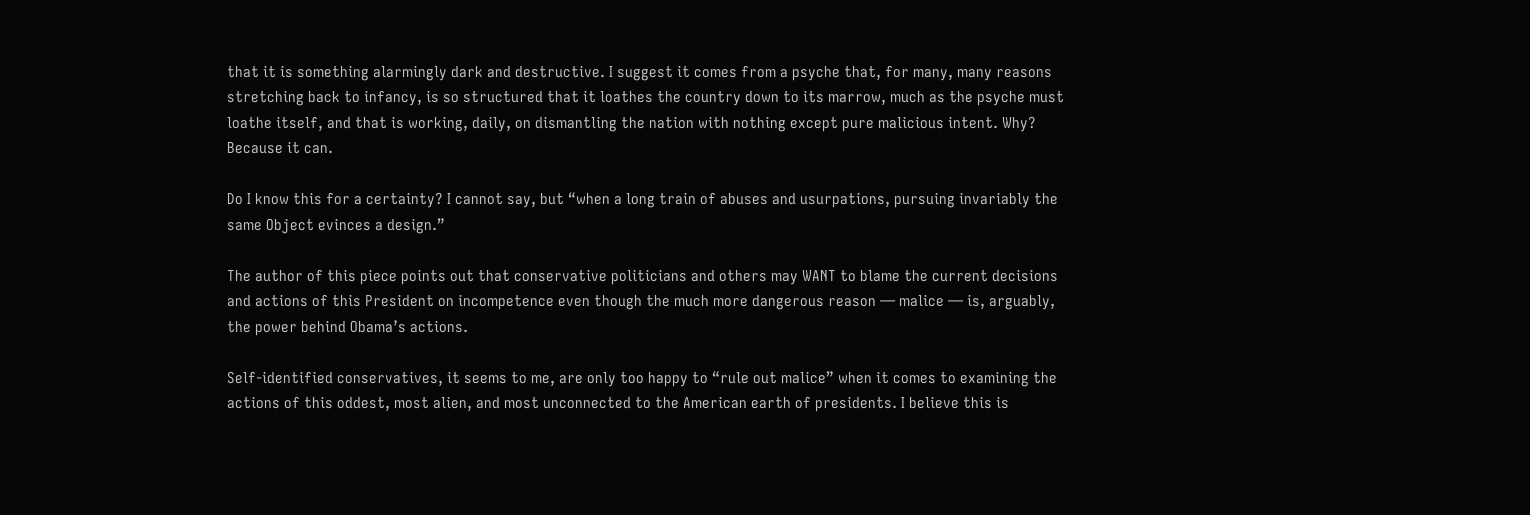that it is something alarmingly dark and destructive. I suggest it comes from a psyche that, for many, many reasons stretching back to infancy, is so structured that it loathes the country down to its marrow, much as the psyche must loathe itself, and that is working, daily, on dismantling the nation with nothing except pure malicious intent. Why? Because it can.

Do I know this for a certainty? I cannot say, but “when a long train of abuses and usurpations, pursuing invariably the same Object evinces a design.”

The author of this piece points out that conservative politicians and others may WANT to blame the current decisions and actions of this President on incompetence even though the much more dangerous reason — malice — is, arguably, the power behind Obama’s actions.

Self-identified conservatives, it seems to me, are only too happy to “rule out malice” when it comes to examining the actions of this oddest, most alien, and most unconnected to the American earth of presidents. I believe this is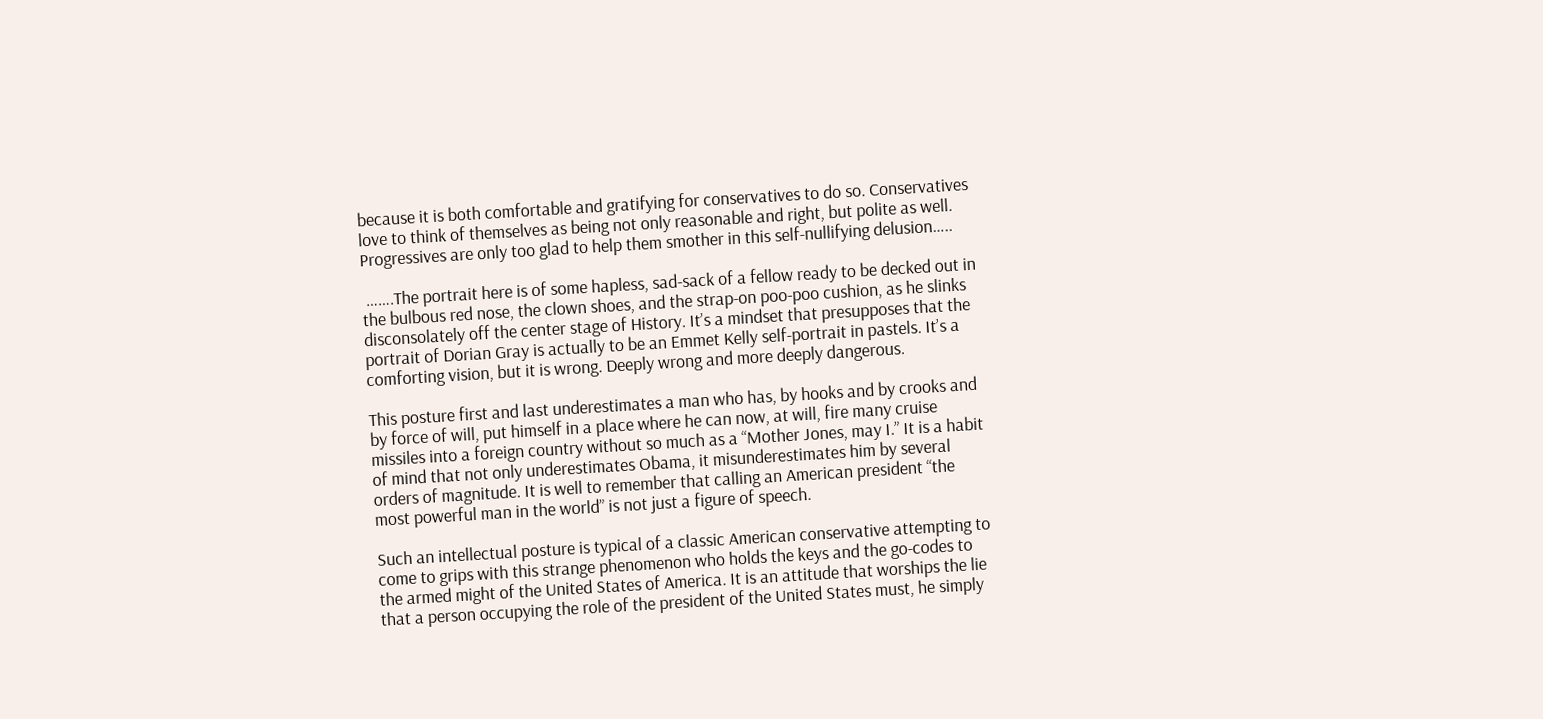because it is both comfortable and gratifying for conservatives to do so. Conservatives love to think of themselves as being not only reasonable and right, but polite as well. Progressives are only too glad to help them smother in this self-nullifying delusion…..

 …….The portrait here is of some hapless, sad-sack of a fellow ready to be decked out in the bulbous red nose, the clown shoes, and the strap-on poo-poo cushion, as he slinks disconsolately off the center stage of History. It’s a mindset that presupposes that the portrait of Dorian Gray is actually to be an Emmet Kelly self-portrait in pastels. It’s a comforting vision, but it is wrong. Deeply wrong and more deeply dangerous.

This posture first and last underestimates a man who has, by hooks and by crooks and by force of will, put himself in a place where he can now, at will, fire many cruise missiles into a foreign country without so much as a “Mother Jones, may I.” It is a habit of mind that not only underestimates Obama, it misunderestimates him by several orders of magnitude. It is well to remember that calling an American president “the most powerful man in the world” is not just a figure of speech.

Such an intellectual posture is typical of a classic American conservative attempting to come to grips with this strange phenomenon who holds the keys and the go-codes to the armed might of the United States of America. It is an attitude that worships the lie that a person occupying the role of the president of the United States must, he simply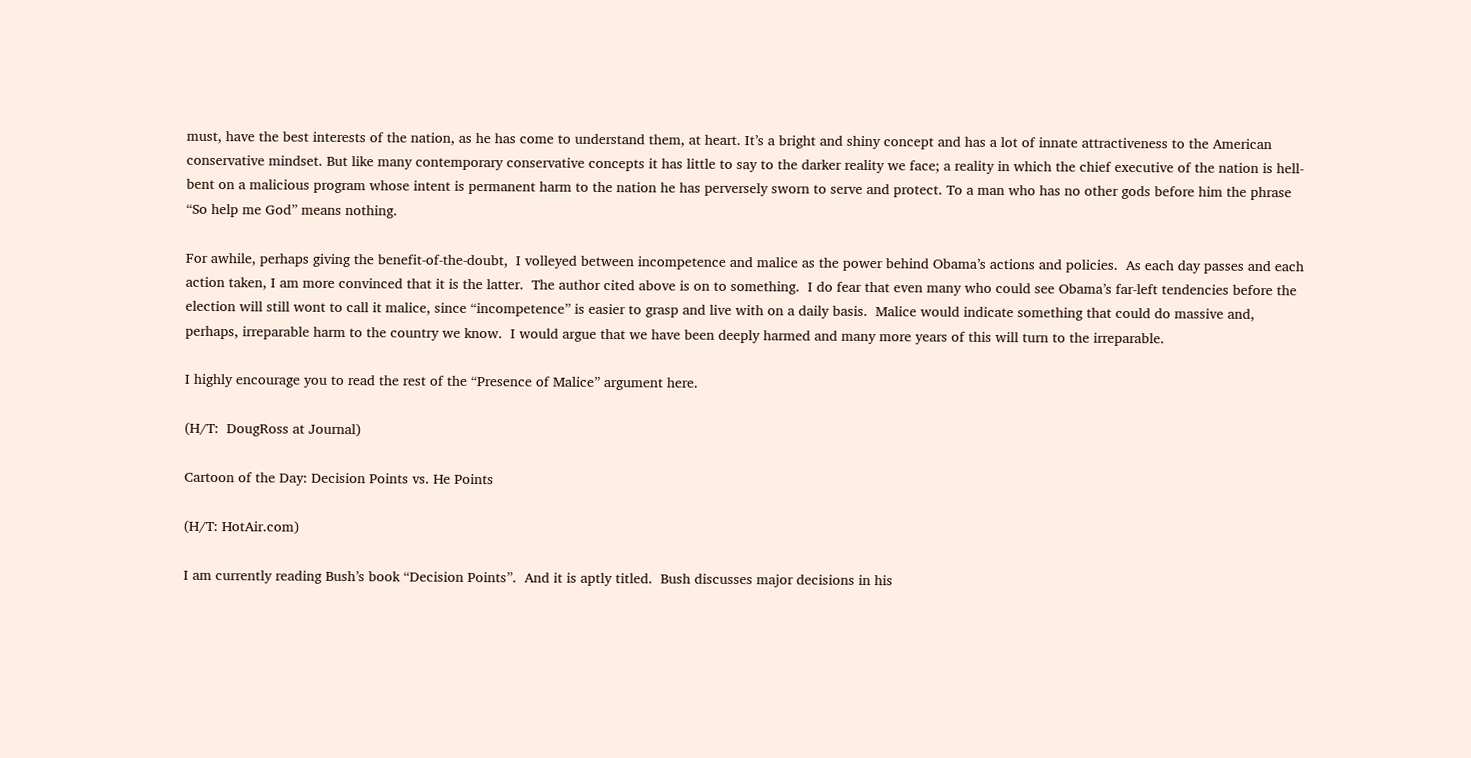must, have the best interests of the nation, as he has come to understand them, at heart. It’s a bright and shiny concept and has a lot of innate attractiveness to the American conservative mindset. But like many contemporary conservative concepts it has little to say to the darker reality we face; a reality in which the chief executive of the nation is hell-bent on a malicious program whose intent is permanent harm to the nation he has perversely sworn to serve and protect. To a man who has no other gods before him the phrase “So help me God” means nothing.

For awhile, perhaps giving the benefit-of-the-doubt,  I volleyed between incompetence and malice as the power behind Obama’s actions and policies.  As each day passes and each action taken, I am more convinced that it is the latter.  The author cited above is on to something.  I do fear that even many who could see Obama’s far-left tendencies before the election will still wont to call it malice, since “incompetence” is easier to grasp and live with on a daily basis.  Malice would indicate something that could do massive and, perhaps, irreparable harm to the country we know.  I would argue that we have been deeply harmed and many more years of this will turn to the irreparable.

I highly encourage you to read the rest of the “Presence of Malice” argument here.

(H/T:  DougRoss at Journal)

Cartoon of the Day: Decision Points vs. He Points

(H/T: HotAir.com)

I am currently reading Bush’s book “Decision Points”.  And it is aptly titled.  Bush discusses major decisions in his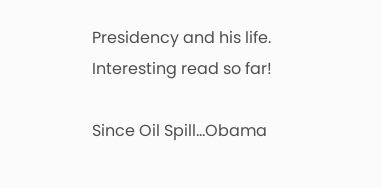Presidency and his life.  Interesting read so far!

Since Oil Spill…Obama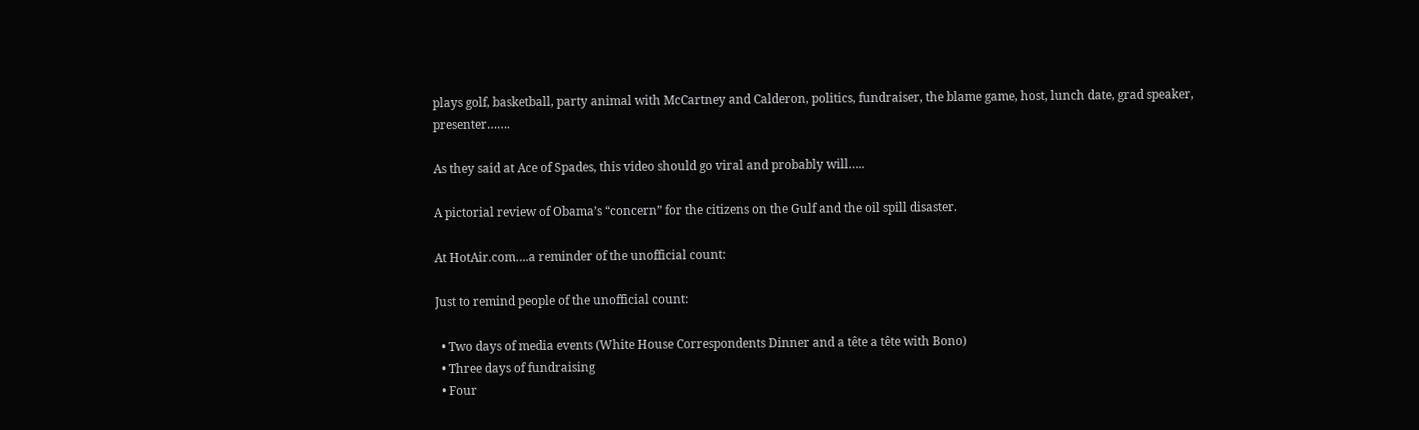plays golf, basketball, party animal with McCartney and Calderon, politics, fundraiser, the blame game, host, lunch date, grad speaker, presenter…….

As they said at Ace of Spades, this video should go viral and probably will…..

A pictorial review of Obama’s “concern” for the citizens on the Gulf and the oil spill disaster.

At HotAir.com….a reminder of the unofficial count:

Just to remind people of the unofficial count:

  • Two days of media events (White House Correspondents Dinner and a tête a tête with Bono)
  • Three days of fundraising
  • Four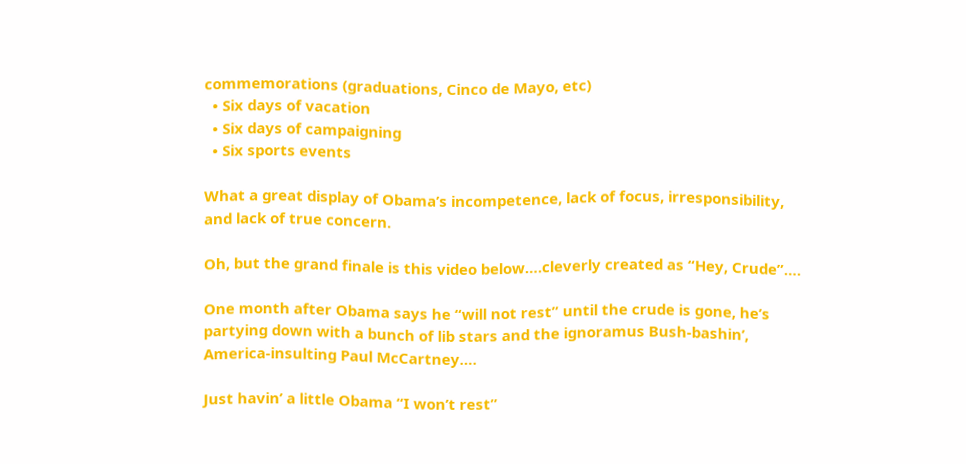commemorations (graduations, Cinco de Mayo, etc)
  • Six days of vacation
  • Six days of campaigning
  • Six sports events

What a great display of Obama’s incompetence, lack of focus, irresponsibility, and lack of true concern.

Oh, but the grand finale is this video below….cleverly created as “Hey, Crude”….

One month after Obama says he “will not rest” until the crude is gone, he’s partying down with a bunch of lib stars and the ignoramus Bush-bashin’, America-insulting Paul McCartney….

Just havin’ a little Obama “I won’t rest”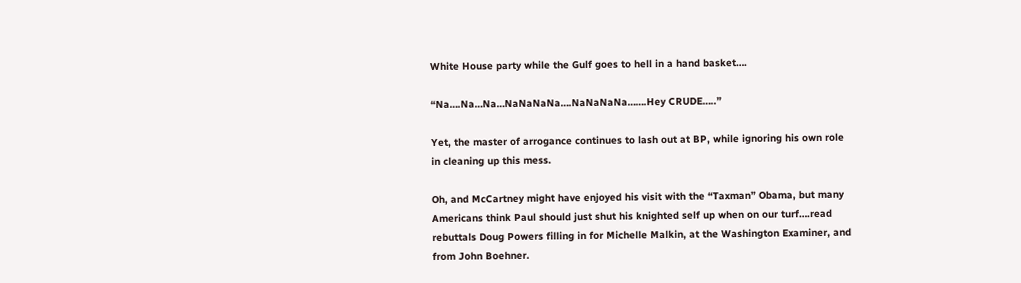White House party while the Gulf goes to hell in a hand basket….

“Na….Na…Na…NaNaNaNa….NaNaNaNa…….Hey CRUDE…..”

Yet, the master of arrogance continues to lash out at BP, while ignoring his own role in cleaning up this mess.

Oh, and McCartney might have enjoyed his visit with the “Taxman” Obama, but many Americans think Paul should just shut his knighted self up when on our turf….read rebuttals Doug Powers filling in for Michelle Malkin, at the Washington Examiner, and from John Boehner.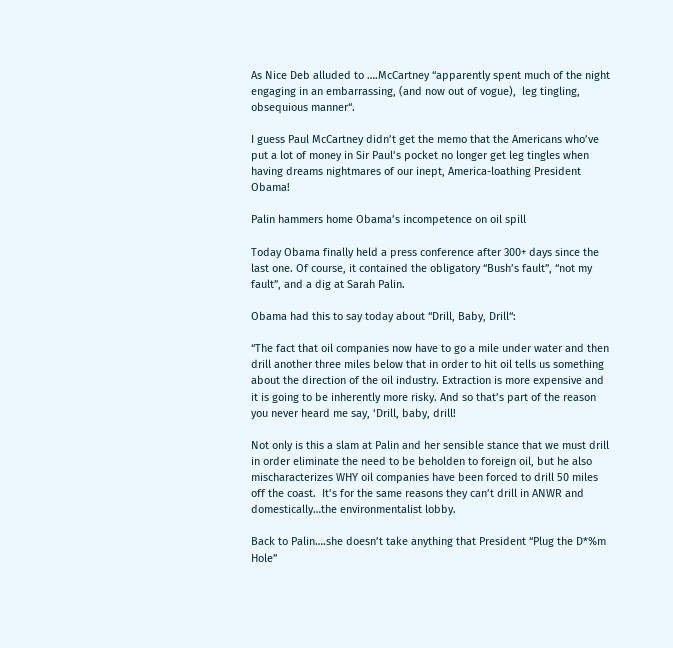As Nice Deb alluded to ….McCartney “apparently spent much of the night engaging in an embarrassing, (and now out of vogue),  leg tingling, obsequious manner“.

I guess Paul McCartney didn’t get the memo that the Americans who’ve put a lot of money in Sir Paul’s pocket no longer get leg tingles when having dreams nightmares of our inept, America-loathing President Obama!

Palin hammers home Obama’s incompetence on oil spill

Today Obama finally held a press conference after 300+ days since the last one. Of course, it contained the obligatory “Bush’s fault”, “not my fault”, and a dig at Sarah Palin.

Obama had this to say today about “Drill, Baby, Drill“:

“The fact that oil companies now have to go a mile under water and then drill another three miles below that in order to hit oil tells us something about the direction of the oil industry. Extraction is more expensive and it is going to be inherently more risky. And so that’s part of the reason you never heard me say, ‘Drill, baby, drill!

Not only is this a slam at Palin and her sensible stance that we must drill in order eliminate the need to be beholden to foreign oil, but he also mischaracterizes WHY oil companies have been forced to drill 50 miles off the coast.  It’s for the same reasons they can’t drill in ANWR and domestically…the environmentalist lobby.

Back to Palin….she doesn’t take anything that President “Plug the D*%m Hole”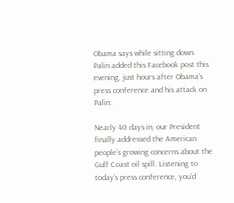Obama says while sitting down.   Palin added this Facebook post this evening, just hours after Obama’s press conference and his attack on Palin:

Nearly 40 days in, our President finally addressed the American people’s growing concerns about the Gulf Coast oil spill. Listening to today’s press conference, you’d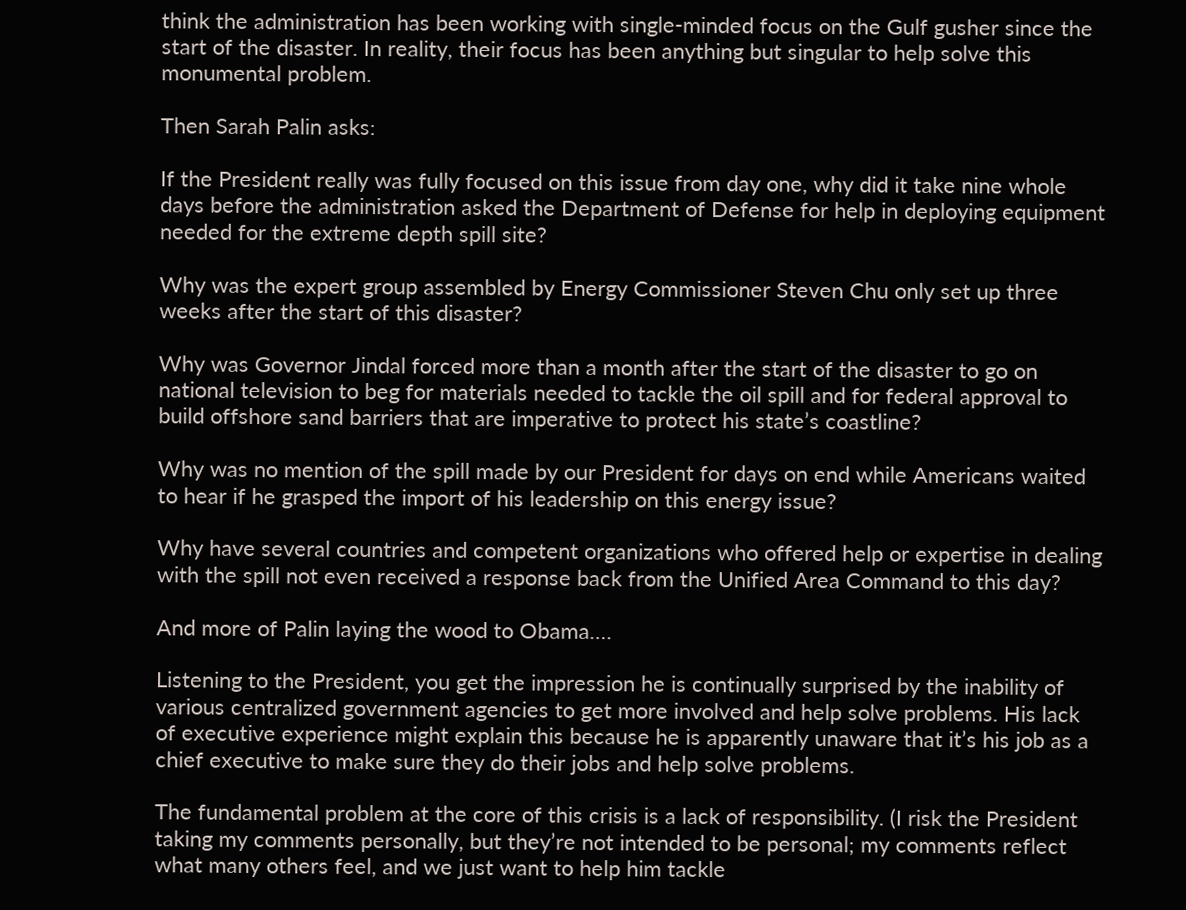think the administration has been working with single-minded focus on the Gulf gusher since the start of the disaster. In reality, their focus has been anything but singular to help solve this monumental problem.

Then Sarah Palin asks:

If the President really was fully focused on this issue from day one, why did it take nine whole days before the administration asked the Department of Defense for help in deploying equipment needed for the extreme depth spill site?

Why was the expert group assembled by Energy Commissioner Steven Chu only set up three weeks after the start of this disaster?

Why was Governor Jindal forced more than a month after the start of the disaster to go on national television to beg for materials needed to tackle the oil spill and for federal approval to build offshore sand barriers that are imperative to protect his state’s coastline?

Why was no mention of the spill made by our President for days on end while Americans waited to hear if he grasped the import of his leadership on this energy issue?

Why have several countries and competent organizations who offered help or expertise in dealing with the spill not even received a response back from the Unified Area Command to this day?

And more of Palin laying the wood to Obama….

Listening to the President, you get the impression he is continually surprised by the inability of various centralized government agencies to get more involved and help solve problems. His lack of executive experience might explain this because he is apparently unaware that it’s his job as a chief executive to make sure they do their jobs and help solve problems.

The fundamental problem at the core of this crisis is a lack of responsibility. (I risk the President taking my comments personally, but they’re not intended to be personal; my comments reflect what many others feel, and we just want to help him tackle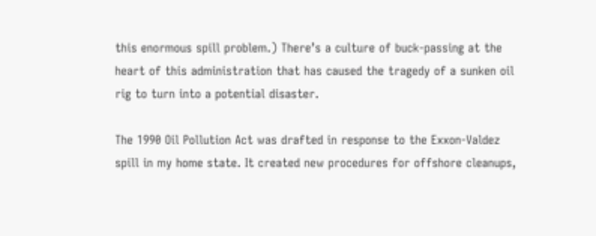this enormous spill problem.) There’s a culture of buck-passing at the heart of this administration that has caused the tragedy of a sunken oil rig to turn into a potential disaster.

The 1990 Oil Pollution Act was drafted in response to the Exxon-Valdez spill in my home state. It created new procedures for offshore cleanups,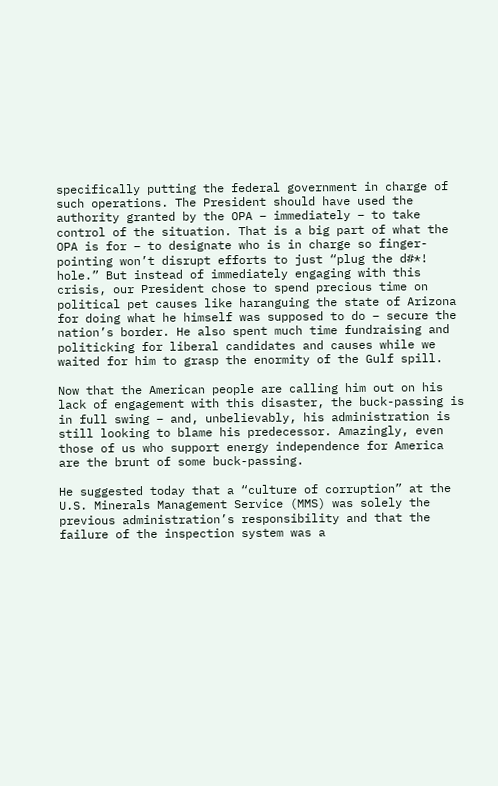specifically putting the federal government in charge of such operations. The President should have used the authority granted by the OPA – immediately – to take control of the situation. That is a big part of what the OPA is for – to designate who is in charge so finger-pointing won’t disrupt efforts to just “plug the d#*! hole.” But instead of immediately engaging with this crisis, our President chose to spend precious time on political pet causes like haranguing the state of Arizona for doing what he himself was supposed to do – secure the nation’s border. He also spent much time fundraising and politicking for liberal candidates and causes while we waited for him to grasp the enormity of the Gulf spill.

Now that the American people are calling him out on his lack of engagement with this disaster, the buck-passing is in full swing – and, unbelievably, his administration is still looking to blame his predecessor. Amazingly, even those of us who support energy independence for America are the brunt of some buck-passing.

He suggested today that a “culture of corruption” at the U.S. Minerals Management Service (MMS) was solely the previous administration’s responsibility and that the failure of the inspection system was a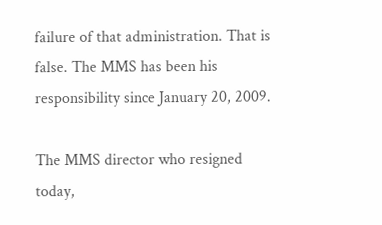failure of that administration. That is false. The MMS has been his responsibility since January 20, 2009.

The MMS director who resigned today,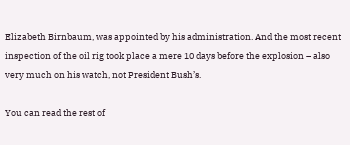Elizabeth Birnbaum, was appointed by his administration. And the most recent inspection of the oil rig took place a mere 10 days before the explosion – also very much on his watch, not President Bush’s.

You can read the rest of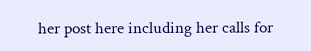her post here including her calls for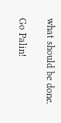what should be done.

Go Palin!